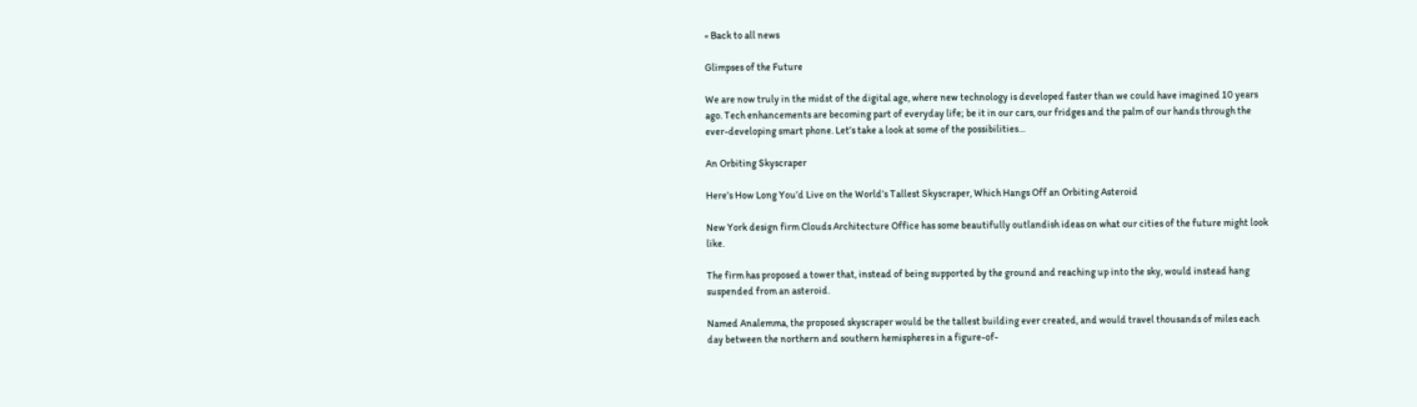« Back to all news

Glimpses of the Future

We are now truly in the midst of the digital age, where new technology is developed faster than we could have imagined 10 years ago. Tech enhancements are becoming part of everyday life; be it in our cars, our fridges and the palm of our hands through the ever-developing smart phone. Let’s take a look at some of the possibilities…

An Orbiting Skyscraper

Here’s How Long You’d Live on the World’s Tallest Skyscraper, Which Hangs Off an Orbiting Asteroid

New York design firm Clouds Architecture Office has some beautifully outlandish ideas on what our cities of the future might look like.

The firm has proposed a tower that, instead of being supported by the ground and reaching up into the sky, would instead hang suspended from an asteroid.

Named Analemma, the proposed skyscraper would be the tallest building ever created, and would travel thousands of miles each day between the northern and southern hemispheres in a figure-of-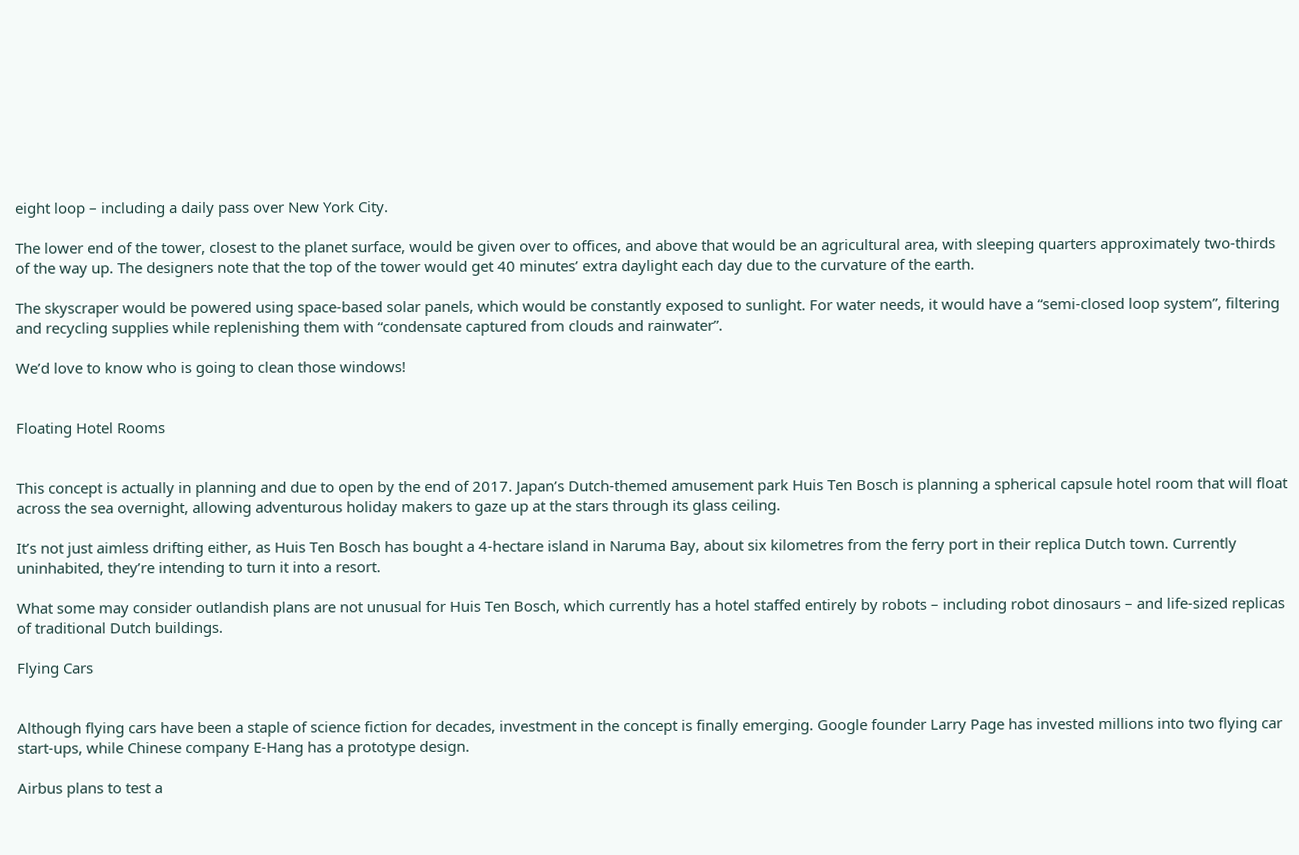eight loop – including a daily pass over New York City.

The lower end of the tower, closest to the planet surface, would be given over to offices, and above that would be an agricultural area, with sleeping quarters approximately two-thirds of the way up. The designers note that the top of the tower would get 40 minutes’ extra daylight each day due to the curvature of the earth.

The skyscraper would be powered using space-based solar panels, which would be constantly exposed to sunlight. For water needs, it would have a “semi-closed loop system”, filtering and recycling supplies while replenishing them with “condensate captured from clouds and rainwater”.

We’d love to know who is going to clean those windows!


Floating Hotel Rooms


This concept is actually in planning and due to open by the end of 2017. Japan’s Dutch-themed amusement park Huis Ten Bosch is planning a spherical capsule hotel room that will float across the sea overnight, allowing adventurous holiday makers to gaze up at the stars through its glass ceiling.

It’s not just aimless drifting either, as Huis Ten Bosch has bought a 4-hectare island in Naruma Bay, about six kilometres from the ferry port in their replica Dutch town. Currently uninhabited, they’re intending to turn it into a resort.

What some may consider outlandish plans are not unusual for Huis Ten Bosch, which currently has a hotel staffed entirely by robots – including robot dinosaurs – and life-sized replicas of traditional Dutch buildings.

Flying Cars


Although flying cars have been a staple of science fiction for decades, investment in the concept is finally emerging. Google founder Larry Page has invested millions into two flying car start-ups, while Chinese company E-Hang has a prototype design.

Airbus plans to test a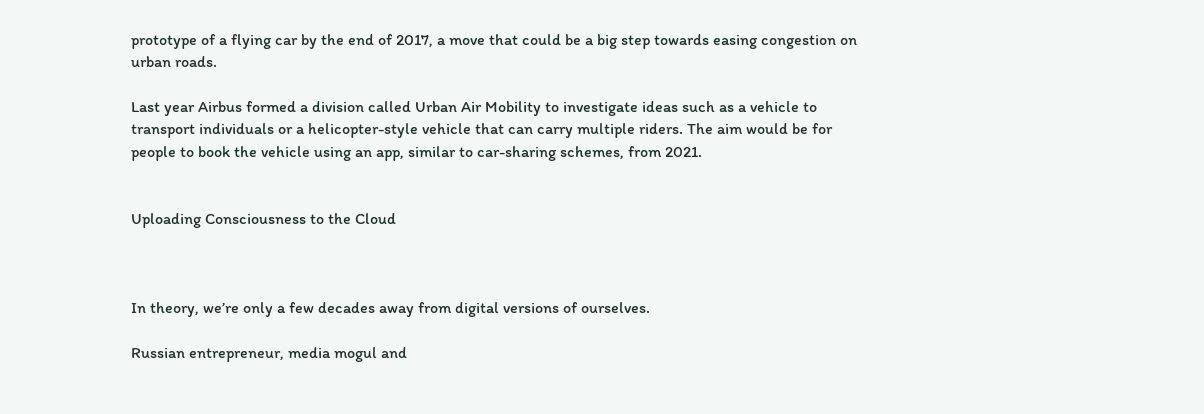prototype of a flying car by the end of 2017, a move that could be a big step towards easing congestion on urban roads.

Last year Airbus formed a division called Urban Air Mobility to investigate ideas such as a vehicle to transport individuals or a helicopter-style vehicle that can carry multiple riders. The aim would be for people to book the vehicle using an app, similar to car-sharing schemes, from 2021.


Uploading Consciousness to the Cloud



In theory, we’re only a few decades away from digital versions of ourselves.

Russian entrepreneur, media mogul and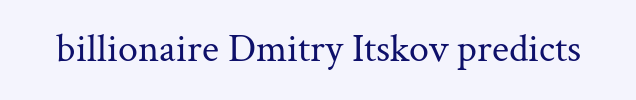billionaire Dmitry Itskov predicts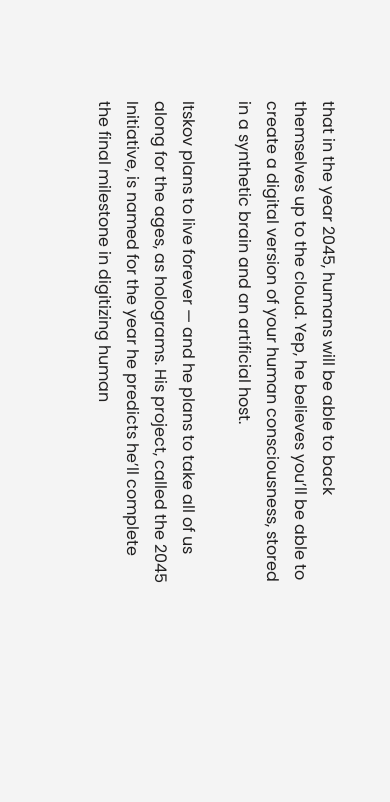that in the year 2045, humans will be able to back themselves up to the cloud. Yep, he believes you’ll be able to create a digital version of your human consciousness, stored in a synthetic brain and an artificial host.

Itskov plans to live forever — and he plans to take all of us along for the ages, as holograms. His project, called the 2045 Initiative, is named for the year he predicts he’ll complete the final milestone in digitizing human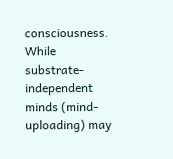consciousness. While substrate-independent minds (mind-uploading) may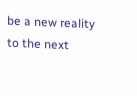be a new reality to the next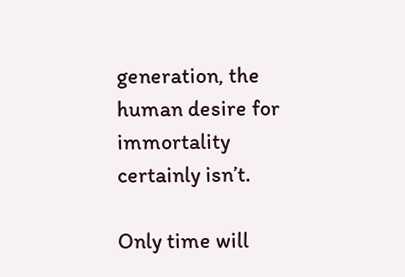generation, the human desire for immortality certainly isn’t.

Only time will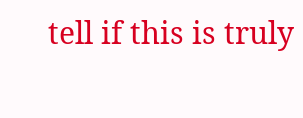tell if this is truly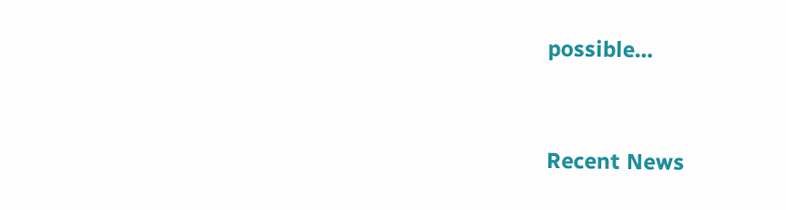possible…


Recent News